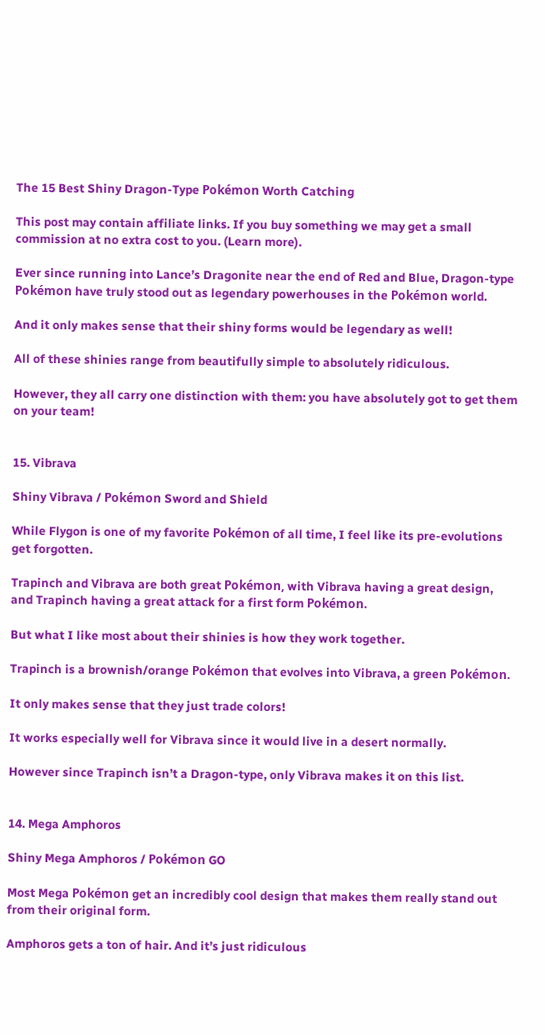The 15 Best Shiny Dragon-Type Pokémon Worth Catching

This post may contain affiliate links. If you buy something we may get a small commission at no extra cost to you. (Learn more).

Ever since running into Lance’s Dragonite near the end of Red and Blue, Dragon-type Pokémon have truly stood out as legendary powerhouses in the Pokémon world.

And it only makes sense that their shiny forms would be legendary as well!

All of these shinies range from beautifully simple to absolutely ridiculous.

However, they all carry one distinction with them: you have absolutely got to get them on your team!


15. Vibrava

Shiny Vibrava / Pokémon Sword and Shield

While Flygon is one of my favorite Pokémon of all time, I feel like its pre-evolutions get forgotten.

Trapinch and Vibrava are both great Pokémon, with Vibrava having a great design, and Trapinch having a great attack for a first form Pokémon.

But what I like most about their shinies is how they work together.

Trapinch is a brownish/orange Pokémon that evolves into Vibrava, a green Pokémon.

It only makes sense that they just trade colors!

It works especially well for Vibrava since it would live in a desert normally.

However since Trapinch isn’t a Dragon-type, only Vibrava makes it on this list.


14. Mega Amphoros

Shiny Mega Amphoros / Pokémon GO

Most Mega Pokémon get an incredibly cool design that makes them really stand out from their original form.

Amphoros gets a ton of hair. And it’s just ridiculous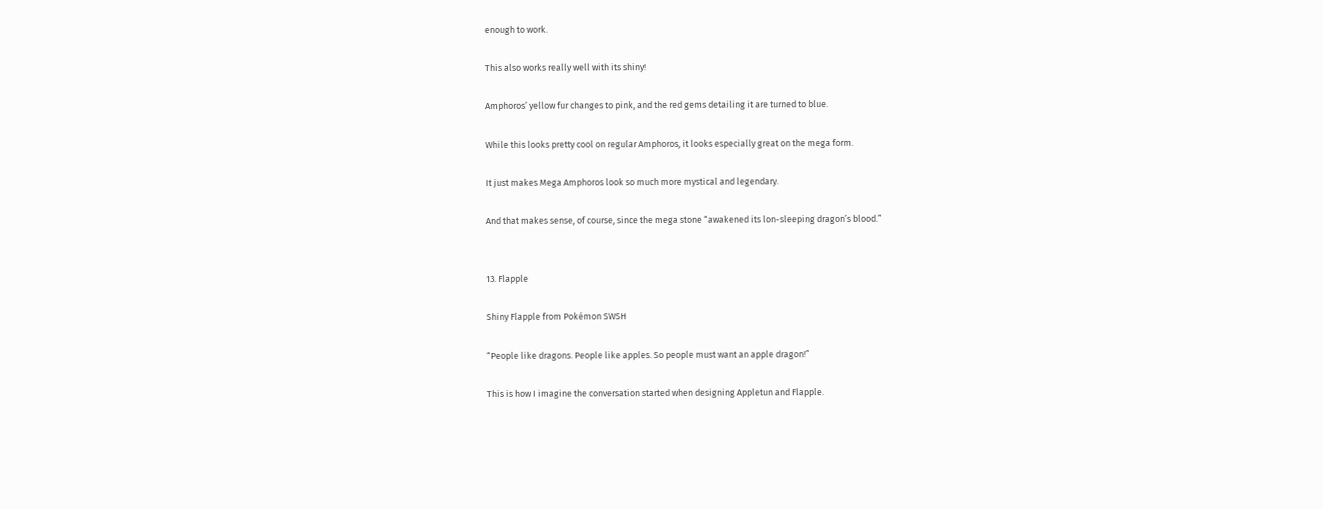enough to work.

This also works really well with its shiny!

Amphoros’ yellow fur changes to pink, and the red gems detailing it are turned to blue.

While this looks pretty cool on regular Amphoros, it looks especially great on the mega form.

It just makes Mega Amphoros look so much more mystical and legendary.

And that makes sense, of course, since the mega stone “awakened its lon-sleeping dragon’s blood.”


13. Flapple

Shiny Flapple from Pokémon SWSH

“People like dragons. People like apples. So people must want an apple dragon!”

This is how I imagine the conversation started when designing Appletun and Flapple.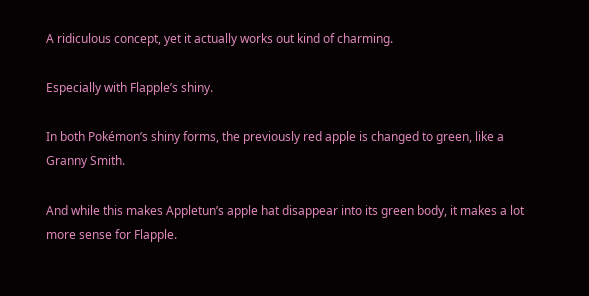A ridiculous concept, yet it actually works out kind of charming.

Especially with Flapple’s shiny.

In both Pokémon’s shiny forms, the previously red apple is changed to green, like a Granny Smith.

And while this makes Appletun’s apple hat disappear into its green body, it makes a lot more sense for Flapple.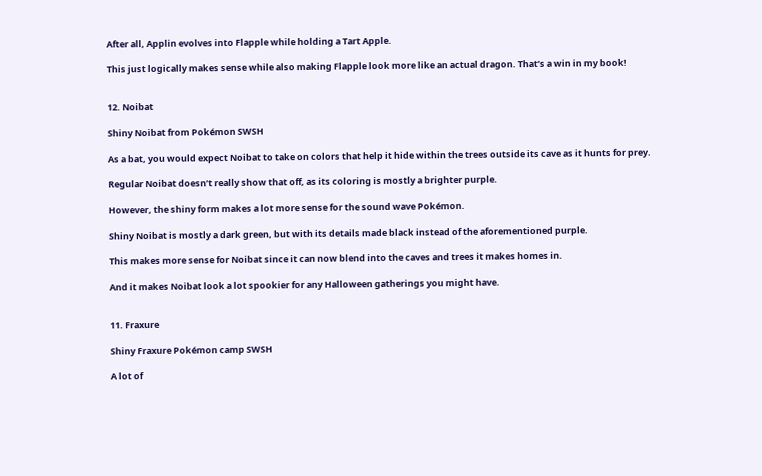After all, Applin evolves into Flapple while holding a Tart Apple.

This just logically makes sense while also making Flapple look more like an actual dragon. That’s a win in my book!


12. Noibat

Shiny Noibat from Pokémon SWSH

As a bat, you would expect Noibat to take on colors that help it hide within the trees outside its cave as it hunts for prey.

Regular Noibat doesn’t really show that off, as its coloring is mostly a brighter purple.

However, the shiny form makes a lot more sense for the sound wave Pokémon.

Shiny Noibat is mostly a dark green, but with its details made black instead of the aforementioned purple.

This makes more sense for Noibat since it can now blend into the caves and trees it makes homes in.

And it makes Noibat look a lot spookier for any Halloween gatherings you might have.


11. Fraxure

Shiny Fraxure Pokémon camp SWSH

A lot of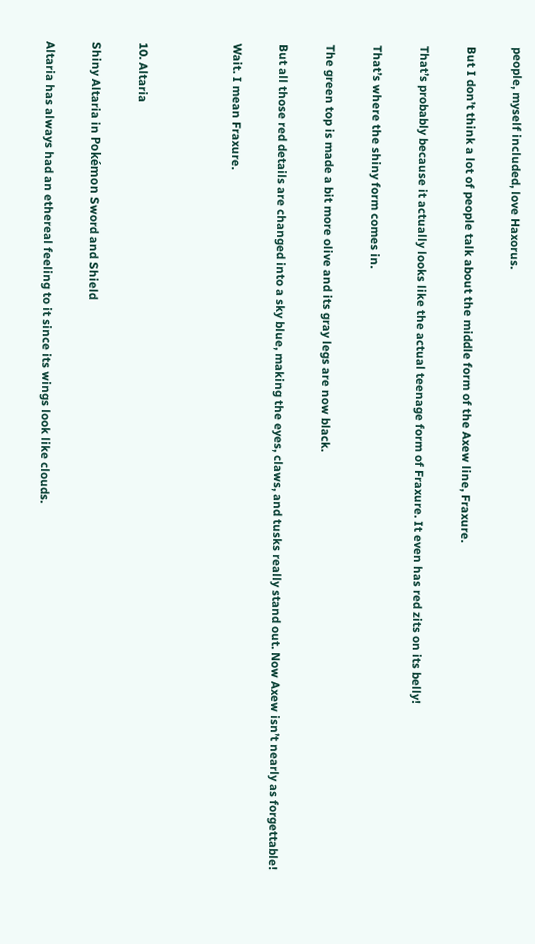people, myself included, love Haxorus.

But I don’t think a lot of people talk about the middle form of the Axew line, Fraxure.

That’s probably because it actually looks like the actual teenage form of Fraxure. It even has red zits on its belly!

That’s where the shiny form comes in.

The green top is made a bit more olive and its gray legs are now black.

But all those red details are changed into a sky blue, making the eyes, claws, and tusks really stand out. Now Axew isn’t nearly as forgettable!

Wait. I mean Fraxure.



10. Altaria

Shiny Altaria in Pokémon Sword and Shield

Altaria has always had an ethereal feeling to it since its wings look like clouds.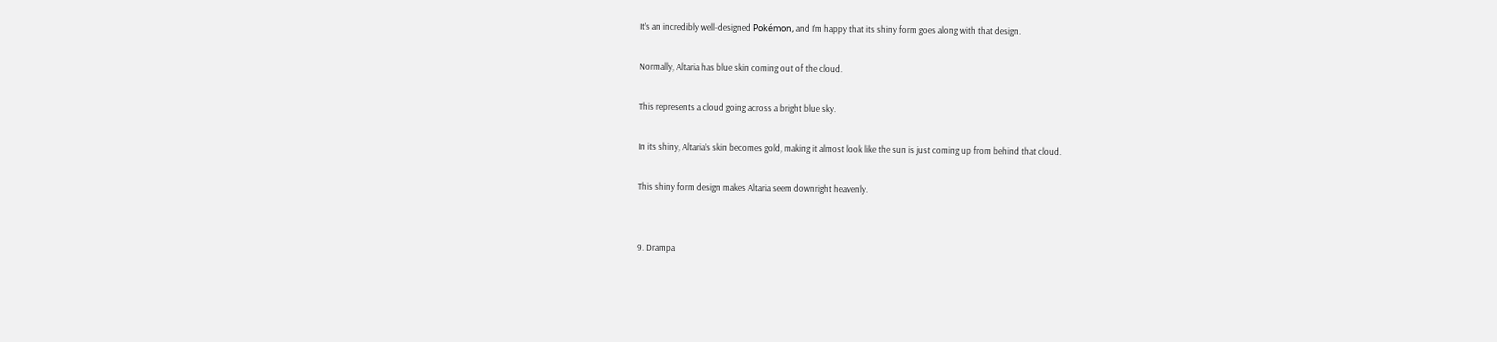It’s an incredibly well-designed Pokémon, and I’m happy that its shiny form goes along with that design.

Normally, Altaria has blue skin coming out of the cloud.

This represents a cloud going across a bright blue sky.

In its shiny, Altaria’s skin becomes gold, making it almost look like the sun is just coming up from behind that cloud.

This shiny form design makes Altaria seem downright heavenly.


9. Drampa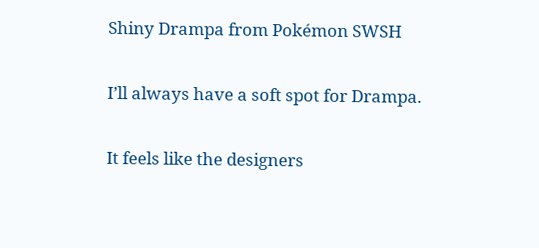Shiny Drampa from Pokémon SWSH

I’ll always have a soft spot for Drampa.

It feels like the designers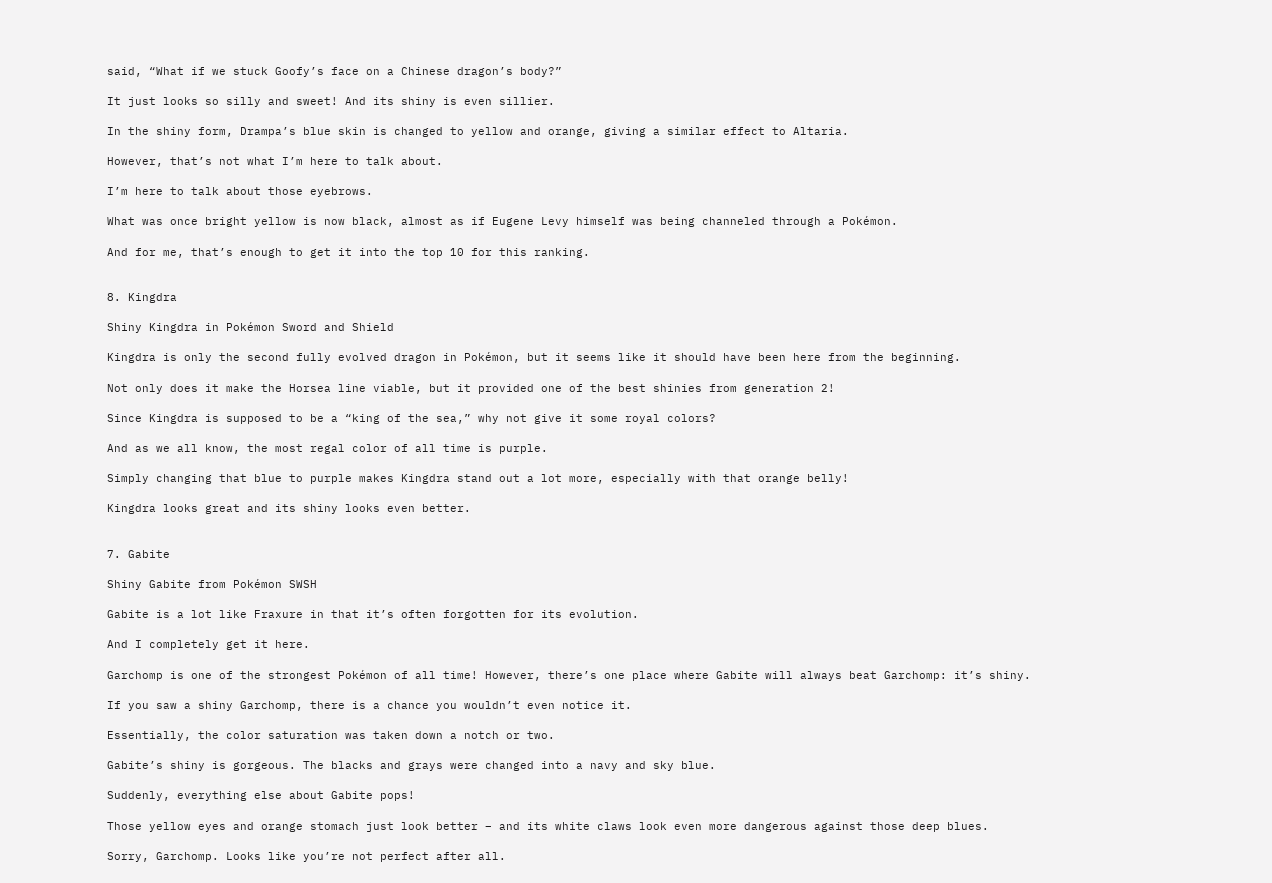said, “What if we stuck Goofy’s face on a Chinese dragon’s body?”

It just looks so silly and sweet! And its shiny is even sillier.

In the shiny form, Drampa’s blue skin is changed to yellow and orange, giving a similar effect to Altaria.

However, that’s not what I’m here to talk about.

I’m here to talk about those eyebrows.

What was once bright yellow is now black, almost as if Eugene Levy himself was being channeled through a Pokémon.

And for me, that’s enough to get it into the top 10 for this ranking.


8. Kingdra

Shiny Kingdra in Pokémon Sword and Shield

Kingdra is only the second fully evolved dragon in Pokémon, but it seems like it should have been here from the beginning.

Not only does it make the Horsea line viable, but it provided one of the best shinies from generation 2!

Since Kingdra is supposed to be a “king of the sea,” why not give it some royal colors?

And as we all know, the most regal color of all time is purple.

Simply changing that blue to purple makes Kingdra stand out a lot more, especially with that orange belly!

Kingdra looks great and its shiny looks even better.


7. Gabite

Shiny Gabite from Pokémon SWSH

Gabite is a lot like Fraxure in that it’s often forgotten for its evolution.

And I completely get it here.

Garchomp is one of the strongest Pokémon of all time! However, there’s one place where Gabite will always beat Garchomp: it’s shiny.

If you saw a shiny Garchomp, there is a chance you wouldn’t even notice it.

Essentially, the color saturation was taken down a notch or two.

Gabite’s shiny is gorgeous. The blacks and grays were changed into a navy and sky blue.

Suddenly, everything else about Gabite pops!

Those yellow eyes and orange stomach just look better – and its white claws look even more dangerous against those deep blues.

Sorry, Garchomp. Looks like you’re not perfect after all.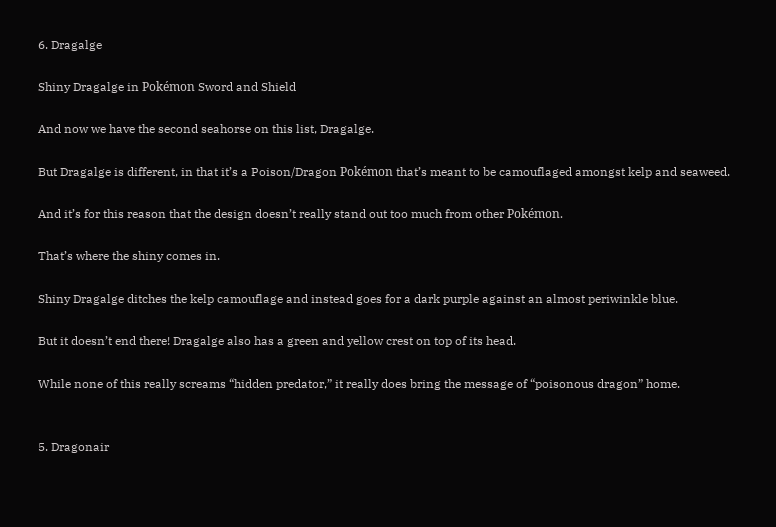6. Dragalge

Shiny Dragalge in Pokémon Sword and Shield

And now we have the second seahorse on this list, Dragalge.

But Dragalge is different, in that it’s a Poison/Dragon Pokémon that’s meant to be camouflaged amongst kelp and seaweed.

And it’s for this reason that the design doesn’t really stand out too much from other Pokémon.

That’s where the shiny comes in.

Shiny Dragalge ditches the kelp camouflage and instead goes for a dark purple against an almost periwinkle blue.

But it doesn’t end there! Dragalge also has a green and yellow crest on top of its head.

While none of this really screams “hidden predator,” it really does bring the message of “poisonous dragon” home.


5. Dragonair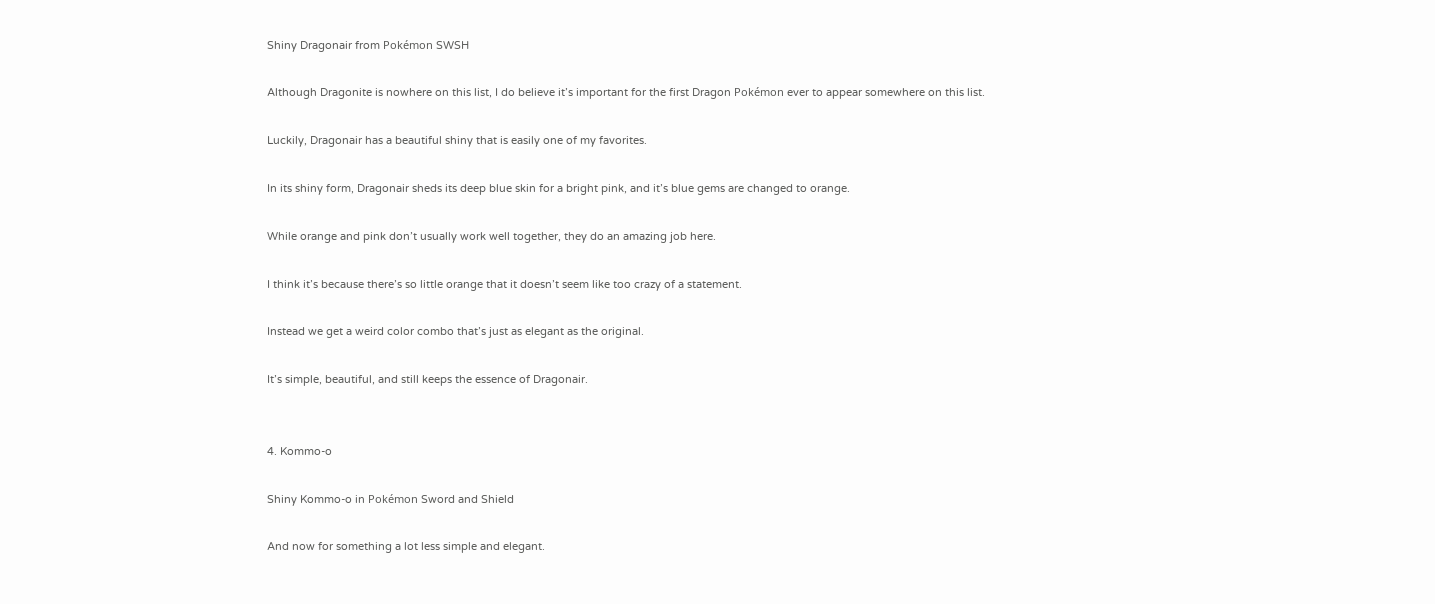Shiny Dragonair from Pokémon SWSH

Although Dragonite is nowhere on this list, I do believe it’s important for the first Dragon Pokémon ever to appear somewhere on this list.

Luckily, Dragonair has a beautiful shiny that is easily one of my favorites.

In its shiny form, Dragonair sheds its deep blue skin for a bright pink, and it’s blue gems are changed to orange.

While orange and pink don’t usually work well together, they do an amazing job here.

I think it’s because there’s so little orange that it doesn’t seem like too crazy of a statement.

Instead we get a weird color combo that’s just as elegant as the original.

It’s simple, beautiful, and still keeps the essence of Dragonair.


4. Kommo-o

Shiny Kommo-o in Pokémon Sword and Shield

And now for something a lot less simple and elegant.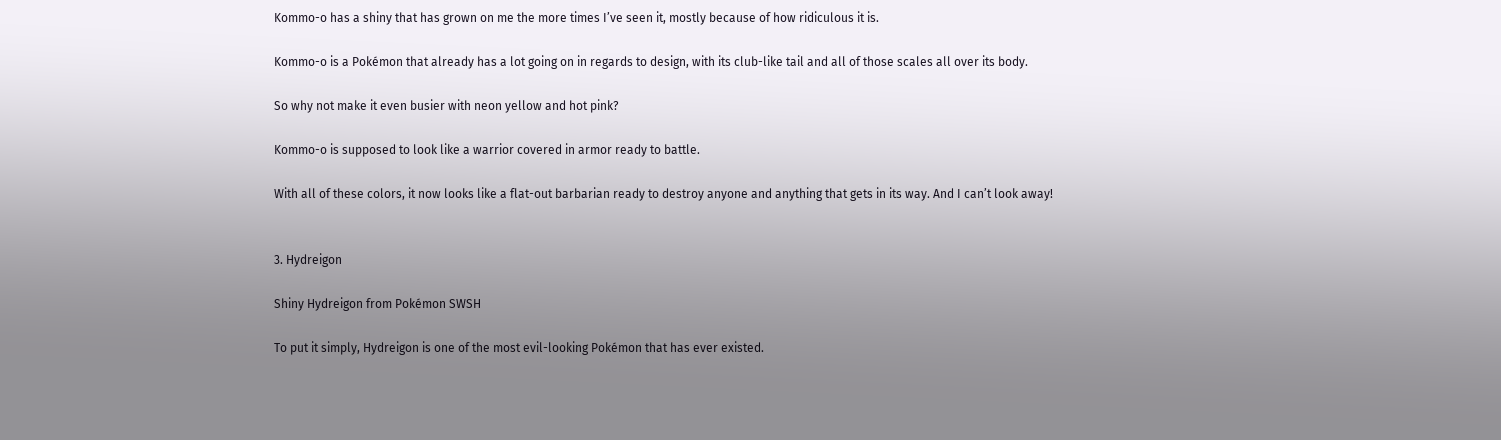Kommo-o has a shiny that has grown on me the more times I’ve seen it, mostly because of how ridiculous it is.

Kommo-o is a Pokémon that already has a lot going on in regards to design, with its club-like tail and all of those scales all over its body.

So why not make it even busier with neon yellow and hot pink?

Kommo-o is supposed to look like a warrior covered in armor ready to battle.

With all of these colors, it now looks like a flat-out barbarian ready to destroy anyone and anything that gets in its way. And I can’t look away!


3. Hydreigon

Shiny Hydreigon from Pokémon SWSH

To put it simply, Hydreigon is one of the most evil-looking Pokémon that has ever existed.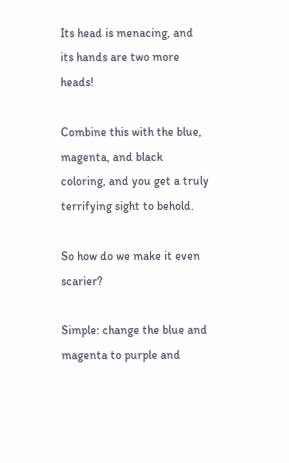Its head is menacing, and its hands are two more heads!

Combine this with the blue, magenta, and black coloring, and you get a truly terrifying sight to behold.

So how do we make it even scarier?

Simple: change the blue and magenta to purple and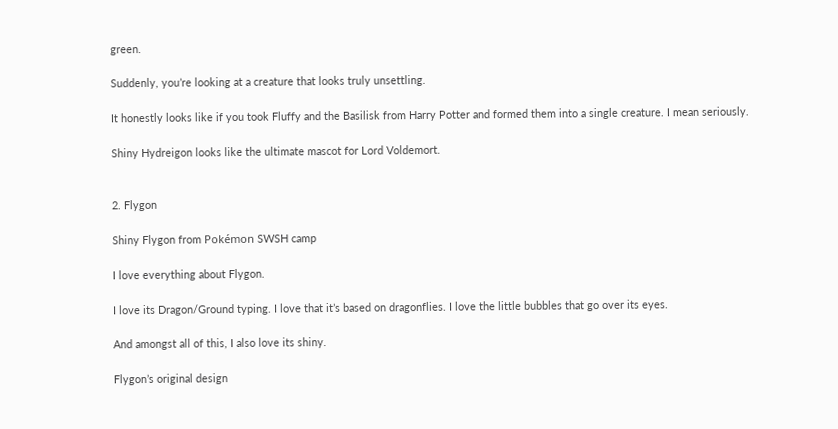green.

Suddenly, you’re looking at a creature that looks truly unsettling.

It honestly looks like if you took Fluffy and the Basilisk from Harry Potter and formed them into a single creature. I mean seriously.

Shiny Hydreigon looks like the ultimate mascot for Lord Voldemort.


2. Flygon

Shiny Flygon from Pokémon SWSH camp

I love everything about Flygon.

I love its Dragon/Ground typing. I love that it’s based on dragonflies. I love the little bubbles that go over its eyes.

And amongst all of this, I also love its shiny.

Flygon’s original design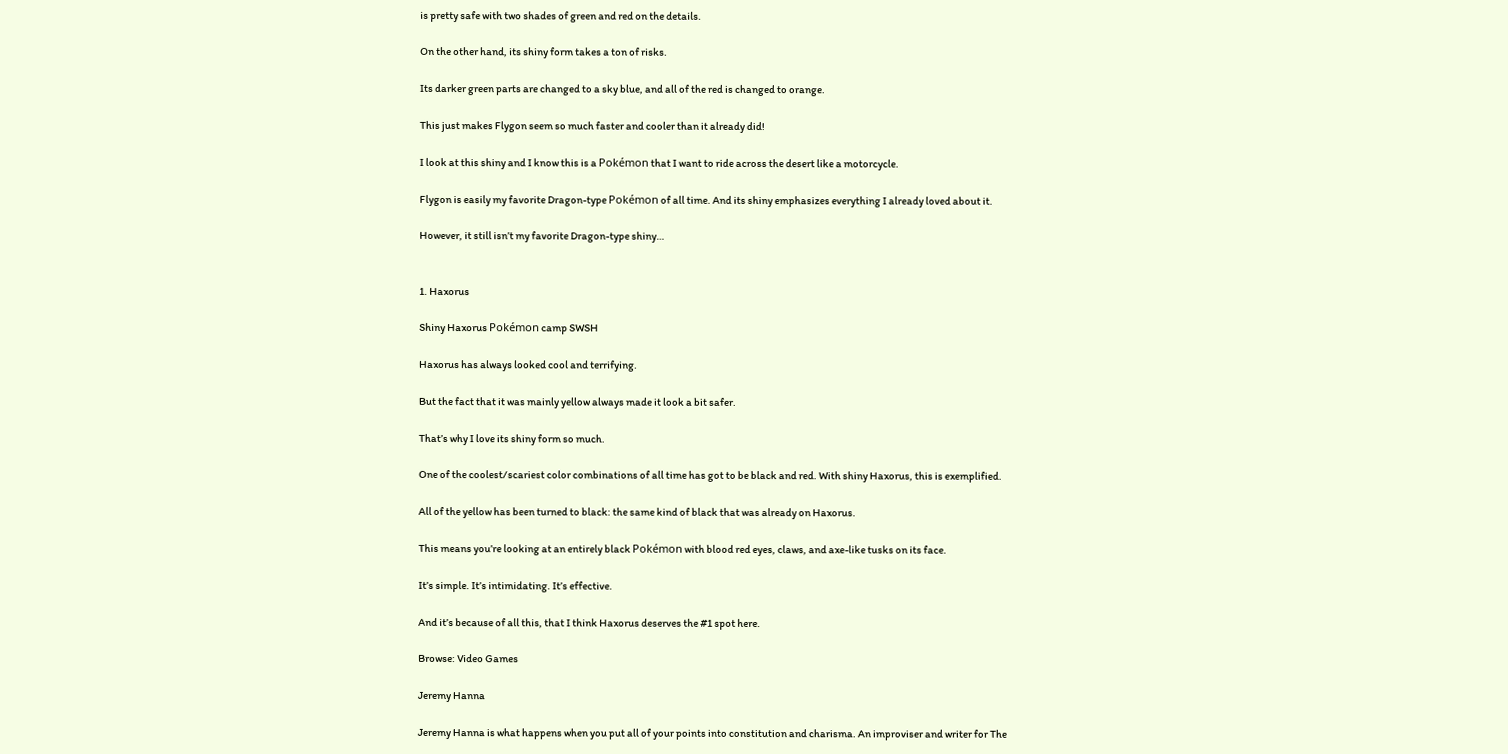is pretty safe with two shades of green and red on the details.

On the other hand, its shiny form takes a ton of risks.

Its darker green parts are changed to a sky blue, and all of the red is changed to orange.

This just makes Flygon seem so much faster and cooler than it already did!

I look at this shiny and I know this is a Pokémon that I want to ride across the desert like a motorcycle.

Flygon is easily my favorite Dragon-type Pokémon of all time. And its shiny emphasizes everything I already loved about it.

However, it still isn’t my favorite Dragon-type shiny…


1. Haxorus

Shiny Haxorus Pokémon camp SWSH

Haxorus has always looked cool and terrifying.

But the fact that it was mainly yellow always made it look a bit safer.

That’s why I love its shiny form so much.

One of the coolest/scariest color combinations of all time has got to be black and red. With shiny Haxorus, this is exemplified.

All of the yellow has been turned to black: the same kind of black that was already on Haxorus.

This means you’re looking at an entirely black Pokémon with blood red eyes, claws, and axe-like tusks on its face.

It’s simple. It’s intimidating. It’s effective.

And it’s because of all this, that I think Haxorus deserves the #1 spot here.

Browse: Video Games

Jeremy Hanna

Jeremy Hanna is what happens when you put all of your points into constitution and charisma. An improviser and writer for The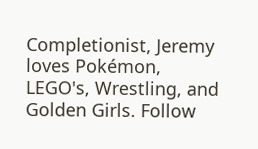Completionist, Jeremy loves Pokémon, LEGO's, Wrestling, and Golden Girls. Follow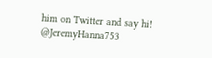him on Twitter and say hi! @JeremyHanna753